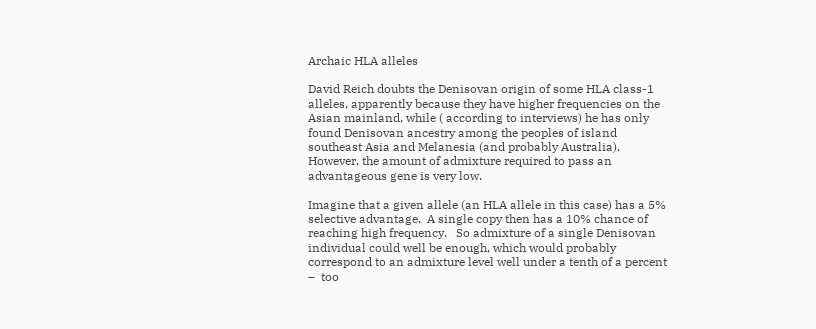Archaic HLA alleles

David Reich doubts the Denisovan origin of some HLA class-1 alleles, apparently because they have higher frequencies on the Asian mainland, while ( according to interviews) he has only found Denisovan ancestry among the peoples of island southeast Asia and Melanesia (and probably Australia). However, the amount of admixture required to pass an advantageous gene is very low.

Imagine that a given allele (an HLA allele in this case) has a 5% selective advantage.  A single copy then has a 10% chance of reaching high frequency.   So admixture of a single Denisovan individual could well be enough, which would probably correspond to an admixture level well under a tenth of a percent –  too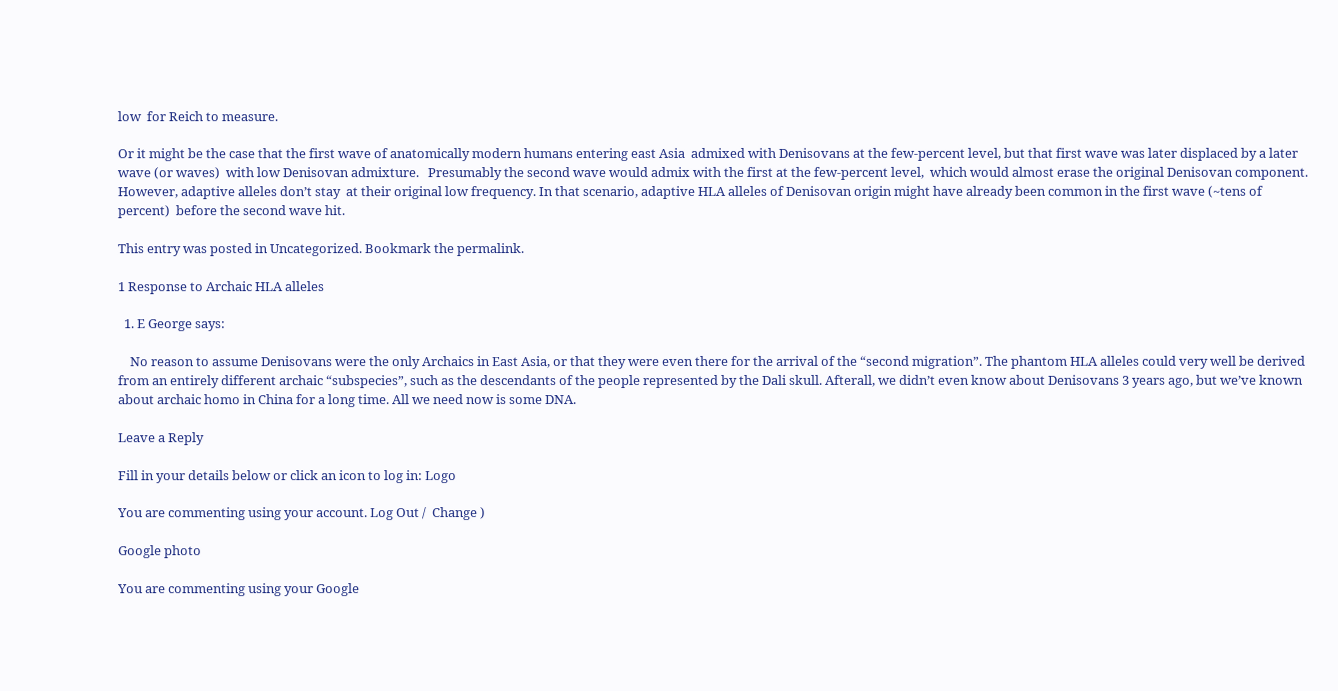low  for Reich to measure.

Or it might be the case that the first wave of anatomically modern humans entering east Asia  admixed with Denisovans at the few-percent level, but that first wave was later displaced by a later wave (or waves)  with low Denisovan admixture.   Presumably the second wave would admix with the first at the few-percent level,  which would almost erase the original Denisovan component. However, adaptive alleles don’t stay  at their original low frequency. In that scenario, adaptive HLA alleles of Denisovan origin might have already been common in the first wave (~tens of percent)  before the second wave hit.

This entry was posted in Uncategorized. Bookmark the permalink.

1 Response to Archaic HLA alleles

  1. E George says:

    No reason to assume Denisovans were the only Archaics in East Asia, or that they were even there for the arrival of the “second migration”. The phantom HLA alleles could very well be derived from an entirely different archaic “subspecies”, such as the descendants of the people represented by the Dali skull. Afterall, we didn’t even know about Denisovans 3 years ago, but we’ve known about archaic homo in China for a long time. All we need now is some DNA.

Leave a Reply

Fill in your details below or click an icon to log in: Logo

You are commenting using your account. Log Out /  Change )

Google photo

You are commenting using your Google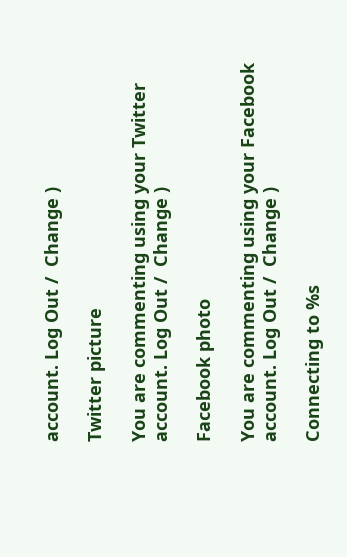account. Log Out /  Change )

Twitter picture

You are commenting using your Twitter account. Log Out /  Change )

Facebook photo

You are commenting using your Facebook account. Log Out /  Change )

Connecting to %s